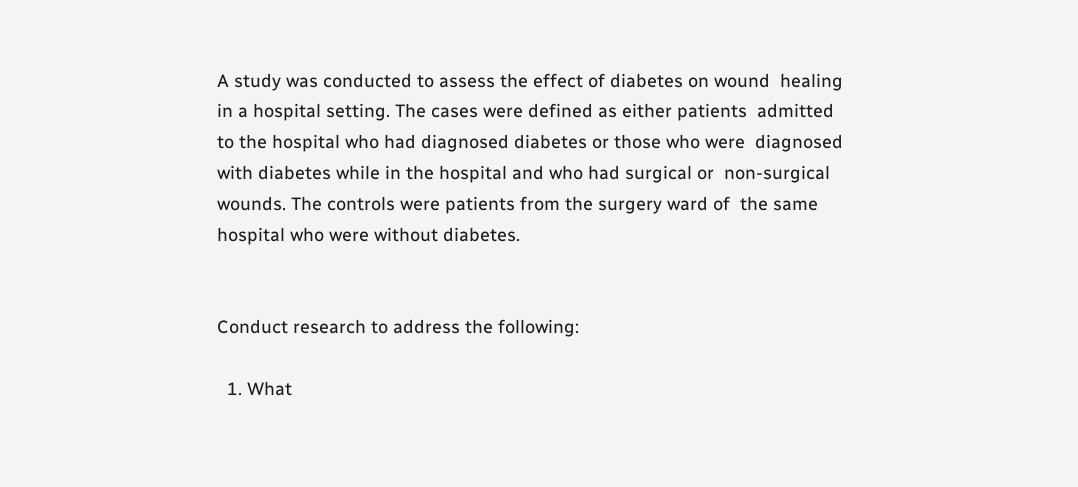A study was conducted to assess the effect of diabetes on wound  healing in a hospital setting. The cases were defined as either patients  admitted to the hospital who had diagnosed diabetes or those who were  diagnosed with diabetes while in the hospital and who had surgical or  non-surgical wounds. The controls were patients from the surgery ward of  the same hospital who were without diabetes.


Conduct research to address the following:

  1. What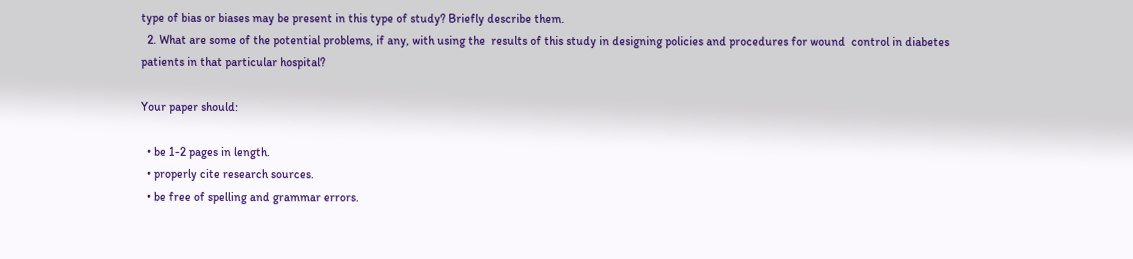type of bias or biases may be present in this type of study? Briefly describe them.
  2. What are some of the potential problems, if any, with using the  results of this study in designing policies and procedures for wound  control in diabetes patients in that particular hospital?

Your paper should:

  • be 1-2 pages in length.
  • properly cite research sources.
  • be free of spelling and grammar errors.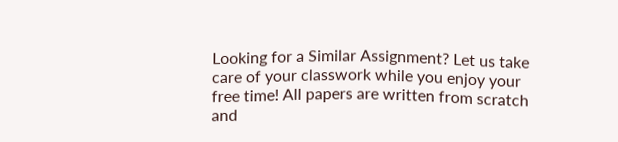Looking for a Similar Assignment? Let us take care of your classwork while you enjoy your free time! All papers are written from scratch and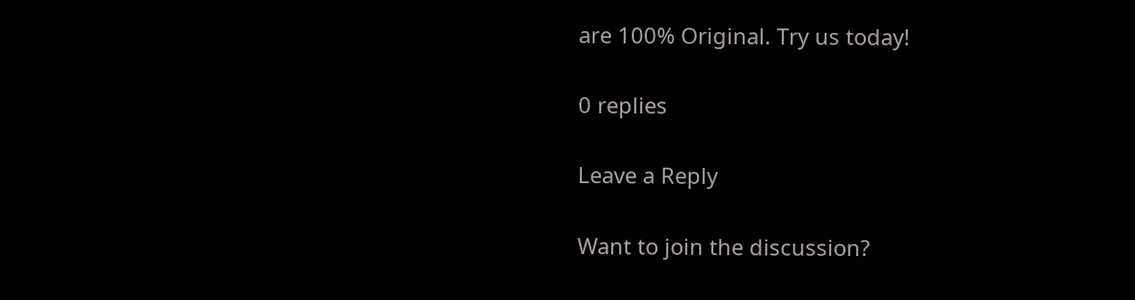are 100% Original. Try us today!

0 replies

Leave a Reply

Want to join the discussion?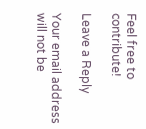Feel free to contribute!

Leave a Reply

Your email address will not be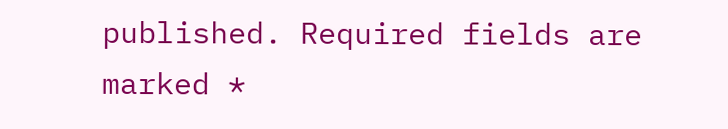published. Required fields are marked *